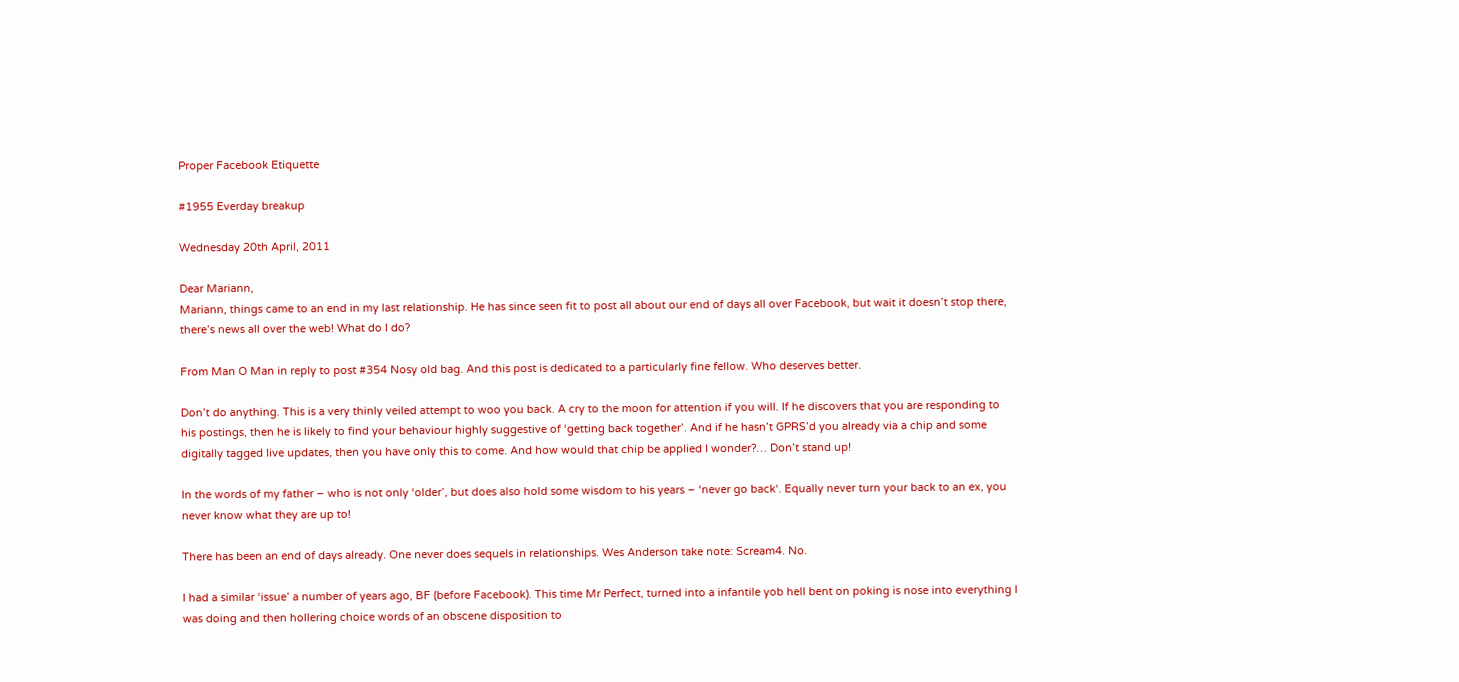Proper Facebook Etiquette

#1955 Everday breakup

Wednesday 20th April, 2011

Dear Mariann,
Mariann, things came to an end in my last relationship. He has since seen fit to post all about our end of days all over Facebook, but wait it doesn’t stop there, there’s news all over the web! What do I do?

From Man O Man in reply to post #354 Nosy old bag. And this post is dedicated to a particularly fine fellow. Who deserves better.

Don’t do anything. This is a very thinly veiled attempt to woo you back. A cry to the moon for attention if you will. If he discovers that you are responding to his postings, then he is likely to find your behaviour highly suggestive of ‘getting back together’. And if he hasn’t GPRS’d you already via a chip and some digitally tagged live updates, then you have only this to come. And how would that chip be applied I wonder?… Don’t stand up!

In the words of my father – who is not only ‘older’, but does also hold some wisdom to his years – ‘never go back‘. Equally never turn your back to an ex, you never know what they are up to!

There has been an end of days already. One never does sequels in relationships. Wes Anderson take note: Scream4. No.

I had a similar ‘issue’ a number of years ago, BF (before Facebook). This time Mr Perfect, turned into a infantile yob hell bent on poking is nose into everything I was doing and then hollering choice words of an obscene disposition to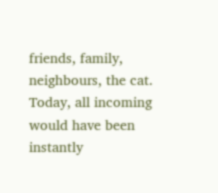friends, family, neighbours, the cat.  Today, all incoming would have been instantly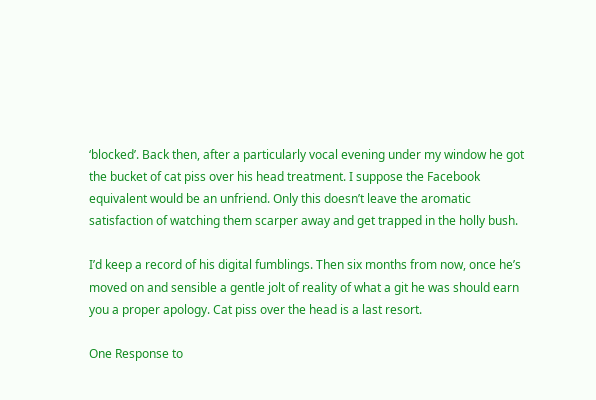‘blocked’. Back then, after a particularly vocal evening under my window he got the bucket of cat piss over his head treatment. I suppose the Facebook equivalent would be an unfriend. Only this doesn’t leave the aromatic satisfaction of watching them scarper away and get trapped in the holly bush.

I’d keep a record of his digital fumblings. Then six months from now, once he’s moved on and sensible a gentle jolt of reality of what a git he was should earn you a proper apology. Cat piss over the head is a last resort.

One Response to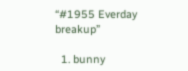“#1955 Everday breakup”

  1. bunny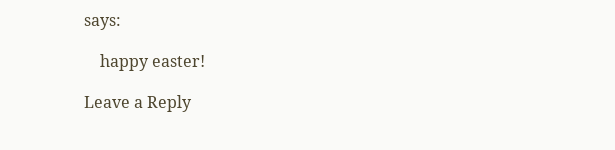says:

    happy easter!

Leave a Reply